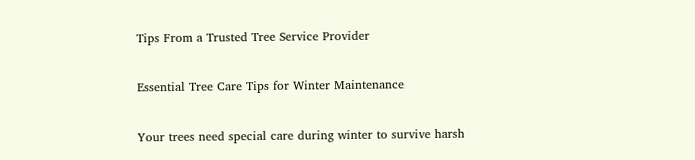Tips From a Trusted Tree Service Provider

Essential Tree Care Tips for Winter Maintenance

Your trees need special care during winter to survive harsh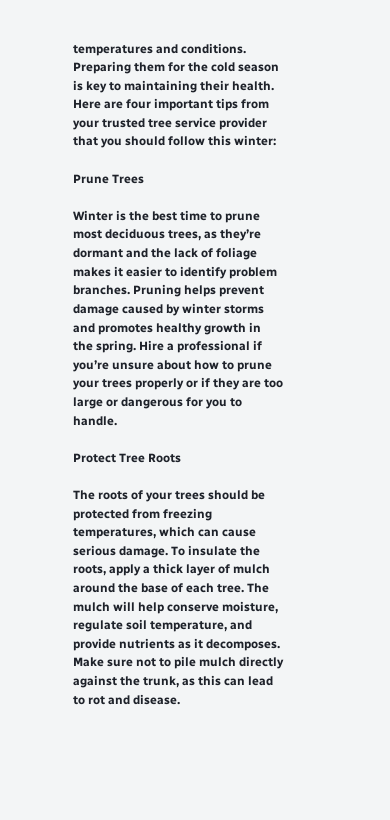temperatures and conditions. Preparing them for the cold season is key to maintaining their health. Here are four important tips from your trusted tree service provider that you should follow this winter:

Prune Trees

Winter is the best time to prune most deciduous trees, as they’re dormant and the lack of foliage makes it easier to identify problem branches. Pruning helps prevent damage caused by winter storms and promotes healthy growth in the spring. Hire a professional if you’re unsure about how to prune your trees properly or if they are too large or dangerous for you to handle.

Protect Tree Roots

The roots of your trees should be protected from freezing temperatures, which can cause serious damage. To insulate the roots, apply a thick layer of mulch around the base of each tree. The mulch will help conserve moisture, regulate soil temperature, and provide nutrients as it decomposes. Make sure not to pile mulch directly against the trunk, as this can lead to rot and disease.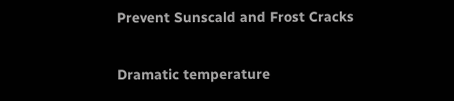Prevent Sunscald and Frost Cracks

Dramatic temperature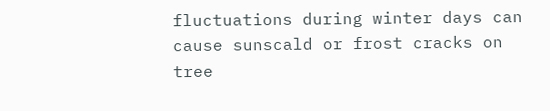fluctuations during winter days can cause sunscald or frost cracks on tree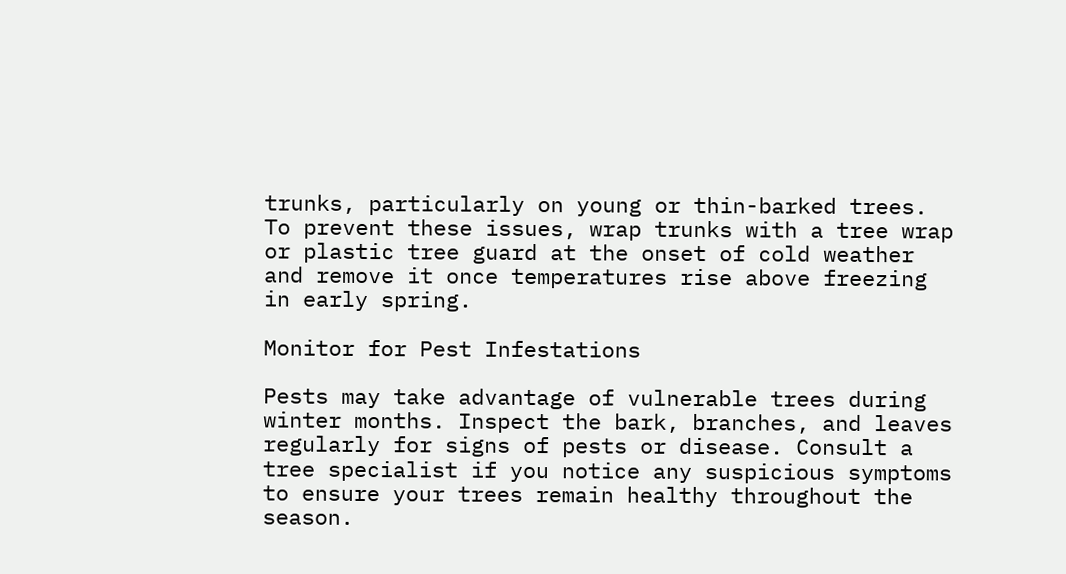trunks, particularly on young or thin-barked trees. To prevent these issues, wrap trunks with a tree wrap or plastic tree guard at the onset of cold weather and remove it once temperatures rise above freezing in early spring.

Monitor for Pest Infestations

Pests may take advantage of vulnerable trees during winter months. Inspect the bark, branches, and leaves regularly for signs of pests or disease. Consult a tree specialist if you notice any suspicious symptoms to ensure your trees remain healthy throughout the season.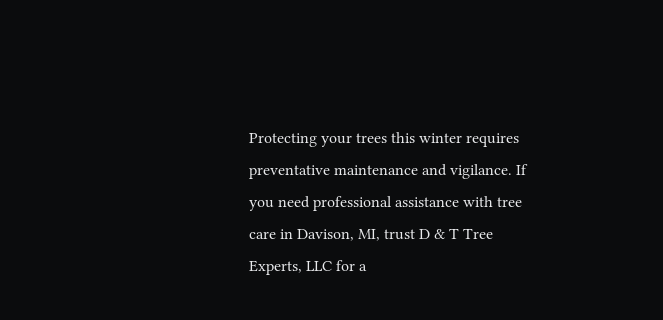Protecting your trees this winter requires preventative maintenance and vigilance. If you need professional assistance with tree care in Davison, MI, trust D & T Tree Experts, LLC for a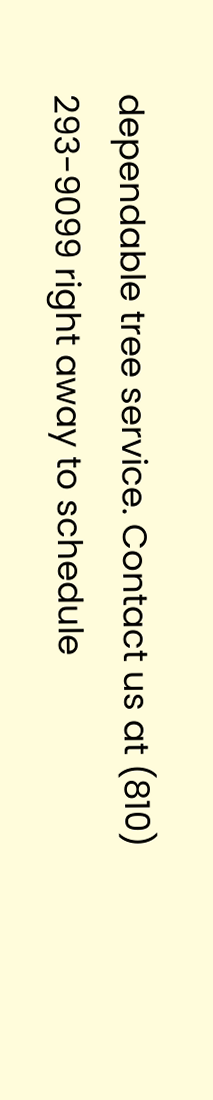dependable tree service. Contact us at (810) 293-9099 right away to schedule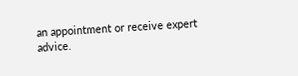an appointment or receive expert advice.